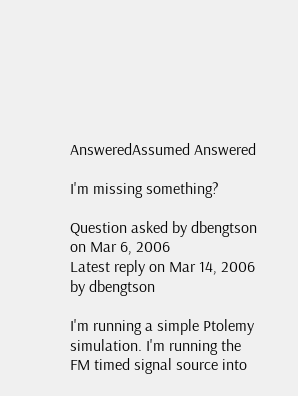AnsweredAssumed Answered

I'm missing something?

Question asked by dbengtson on Mar 6, 2006
Latest reply on Mar 14, 2006 by dbengtson

I'm running a simple Ptolemy simulation. I'm running the FM timed signal source into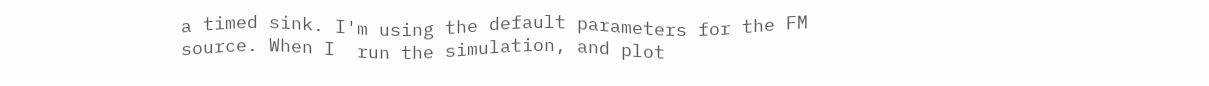a timed sink. I'm using the default parameters for the FM source. When I  run the simulation, and plot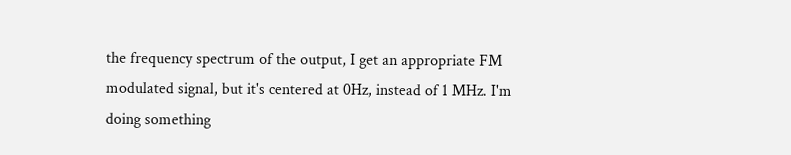the frequency spectrum of the output, I get an appropriate FM modulated signal, but it's centered at 0Hz, instead of 1 MHz. I'm doing something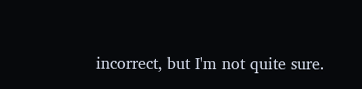incorrect, but I'm not quite sure.